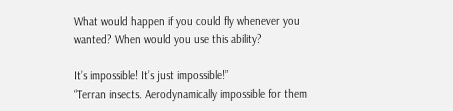What would happen if you could fly whenever you wanted? When would you use this ability?

It’s impossible! It’s just impossible!”
“Terran insects. Aerodynamically impossible for them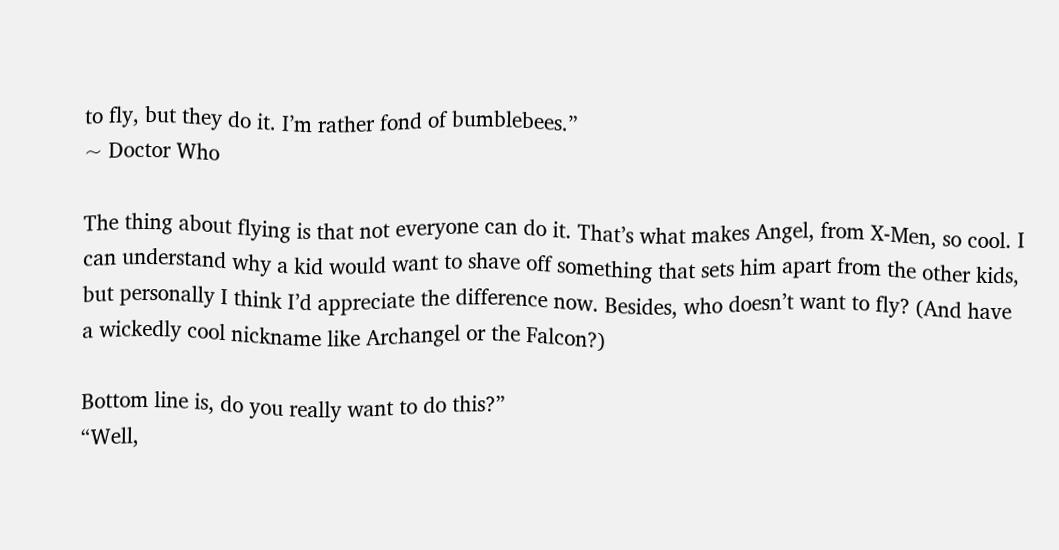to fly, but they do it. I’m rather fond of bumblebees.”
~ Doctor Who

The thing about flying is that not everyone can do it. That’s what makes Angel, from X-Men, so cool. I can understand why a kid would want to shave off something that sets him apart from the other kids, but personally I think I’d appreciate the difference now. Besides, who doesn’t want to fly? (And have a wickedly cool nickname like Archangel or the Falcon?)

Bottom line is, do you really want to do this?”
“Well,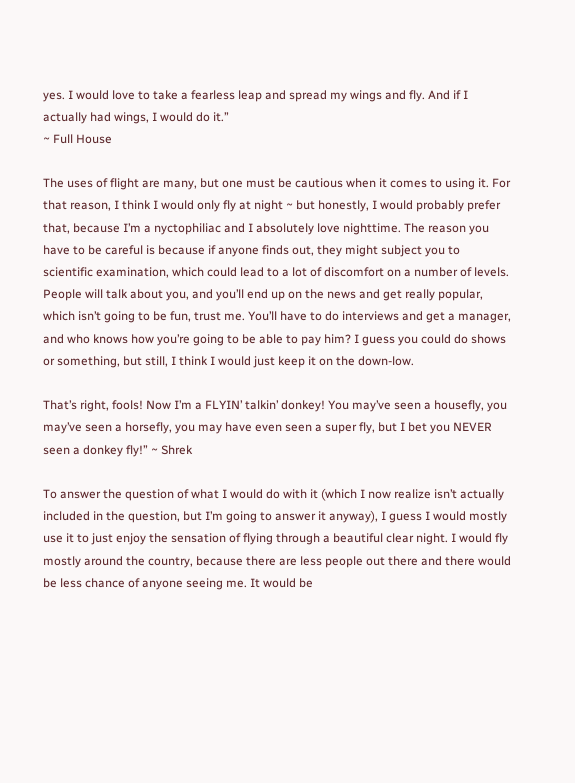yes. I would love to take a fearless leap and spread my wings and fly. And if I actually had wings, I would do it.”
~ Full House

The uses of flight are many, but one must be cautious when it comes to using it. For that reason, I think I would only fly at night ~ but honestly, I would probably prefer that, because I’m a nyctophiliac and I absolutely love nighttime. The reason you have to be careful is because if anyone finds out, they might subject you to scientific examination, which could lead to a lot of discomfort on a number of levels. People will talk about you, and you’ll end up on the news and get really popular, which isn’t going to be fun, trust me. You’ll have to do interviews and get a manager, and who knows how you’re going to be able to pay him? I guess you could do shows or something, but still, I think I would just keep it on the down-low.

That’s right, fools! Now I’m a FLYIN’ talkin’ donkey! You may’ve seen a housefly, you may’ve seen a horsefly, you may have even seen a super fly, but I bet you NEVER seen a donkey fly!” ~ Shrek

To answer the question of what I would do with it (which I now realize isn’t actually included in the question, but I’m going to answer it anyway), I guess I would mostly use it to just enjoy the sensation of flying through a beautiful clear night. I would fly mostly around the country, because there are less people out there and there would be less chance of anyone seeing me. It would be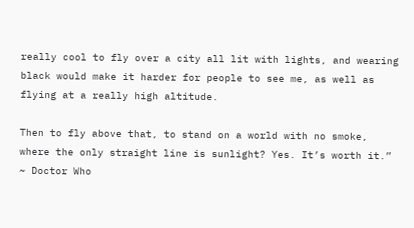really cool to fly over a city all lit with lights, and wearing black would make it harder for people to see me, as well as flying at a really high altitude.

Then to fly above that, to stand on a world with no smoke, where the only straight line is sunlight? Yes. It’s worth it.” ~ Doctor Who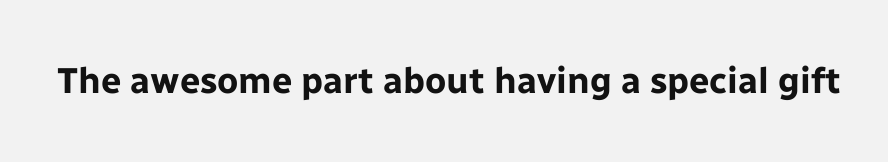The awesome part about having a special gift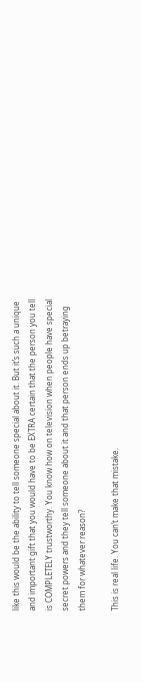like this would be the ability to tell someone special about it. But it’s such a unique and important gift that you would have to be EXTRA certain that the person you tell is COMPLETELY trustworthy. You know how on television when people have special secret powers and they tell someone about it and that person ends up betraying them for whatever reason?

This is real life. You can’t make that mistake.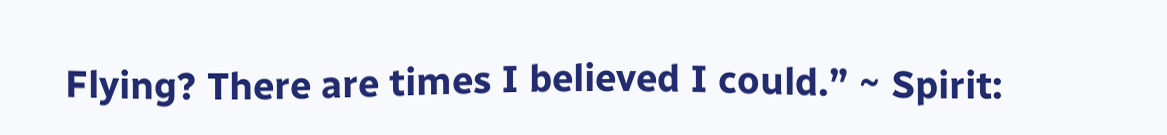Flying? There are times I believed I could.” ~ Spirit: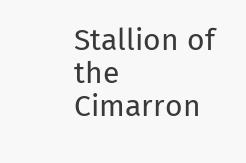Stallion of the Cimarron